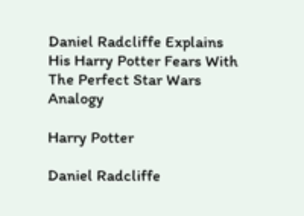Daniel Radcliffe Explains His Harry Potter Fears With The Perfect Star Wars Analogy

Harry Potter

Daniel Radcliffe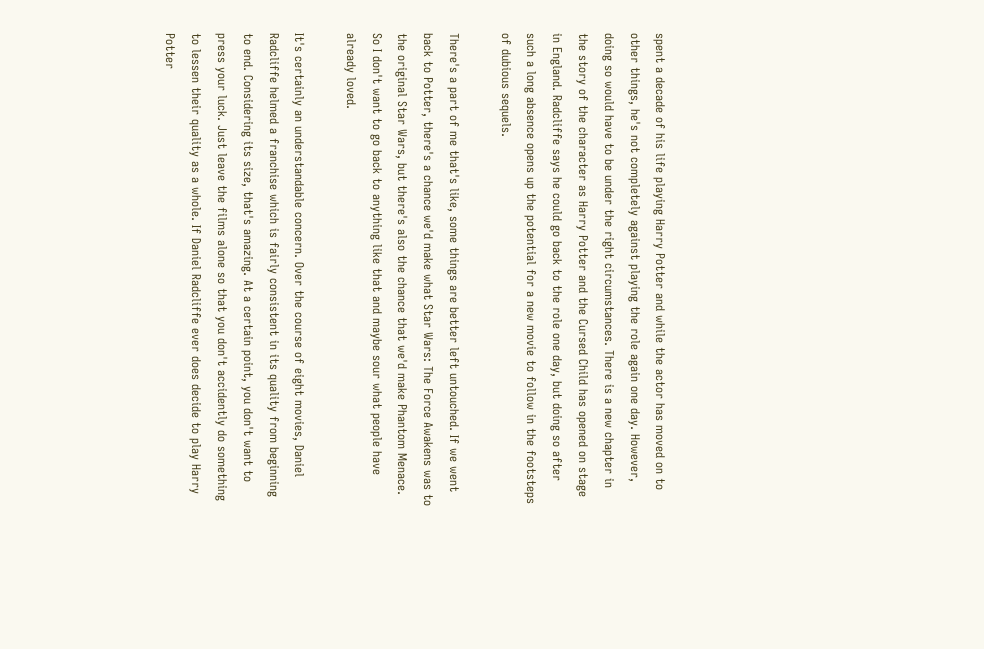spent a decade of his life playing Harry Potter and while the actor has moved on to other things, he's not completely against playing the role again one day. However, doing so would have to be under the right circumstances. There is a new chapter in the story of the character as Harry Potter and the Cursed Child has opened on stage in England. Radcliffe says he could go back to the role one day, but doing so after such a long absence opens up the potential for a new movie to follow in the footsteps of dubious sequels.

There's a part of me that's like, some things are better left untouched. If we went back to Potter, there's a chance we'd make what Star Wars: The Force Awakens was to the original Star Wars, but there's also the chance that we'd make Phantom Menace. So I don't want to go back to anything like that and maybe sour what people have already loved.

It's certainly an understandable concern. Over the course of eight movies, Daniel Radcliffe helmed a franchise which is fairly consistent in its quality from beginning to end. Considering its size, that's amazing. At a certain point, you don't want to press your luck. Just leave the films alone so that you don't accidently do something to lessen their quality as a whole. If Daniel Radcliffe ever does decide to play Harry Potter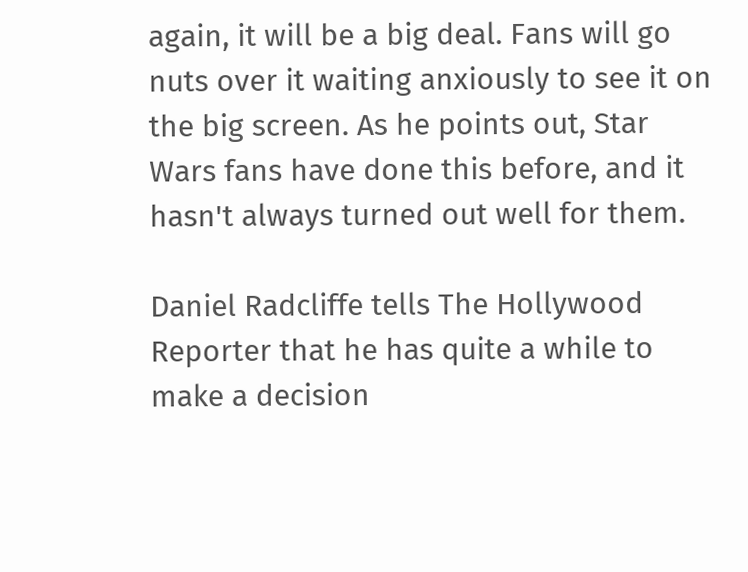again, it will be a big deal. Fans will go nuts over it waiting anxiously to see it on the big screen. As he points out, Star Wars fans have done this before, and it hasn't always turned out well for them.

Daniel Radcliffe tells The Hollywood Reporter that he has quite a while to make a decision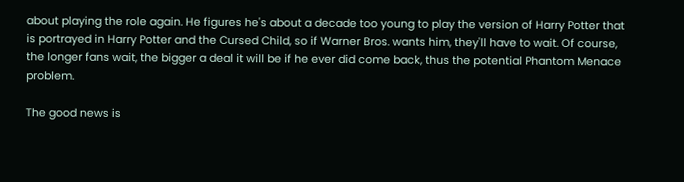about playing the role again. He figures he's about a decade too young to play the version of Harry Potter that is portrayed in Harry Potter and the Cursed Child, so if Warner Bros. wants him, they'll have to wait. Of course, the longer fans wait, the bigger a deal it will be if he ever did come back, thus the potential Phantom Menace problem.

The good news is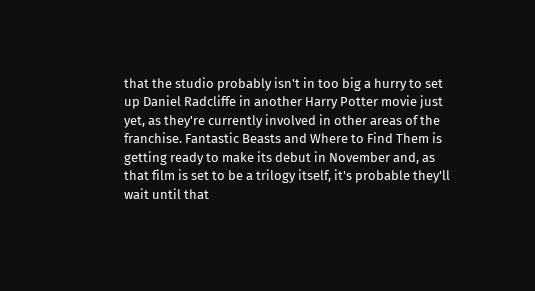that the studio probably isn't in too big a hurry to set up Daniel Radcliffe in another Harry Potter movie just yet, as they're currently involved in other areas of the franchise. Fantastic Beasts and Where to Find Them is getting ready to make its debut in November and, as that film is set to be a trilogy itself, it's probable they'll wait until that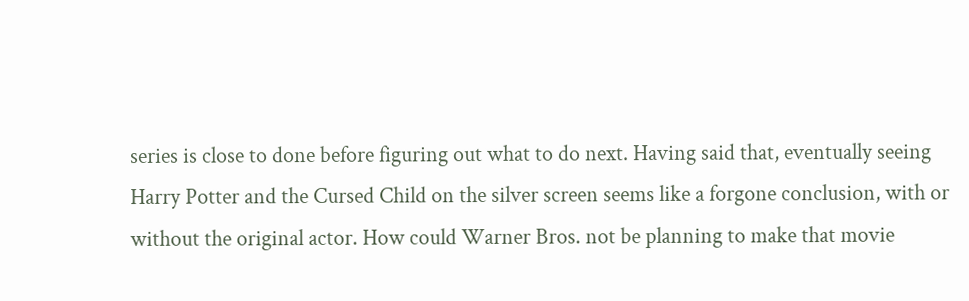series is close to done before figuring out what to do next. Having said that, eventually seeing Harry Potter and the Cursed Child on the silver screen seems like a forgone conclusion, with or without the original actor. How could Warner Bros. not be planning to make that movie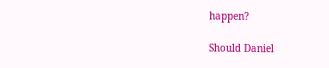happen?

Should Daniel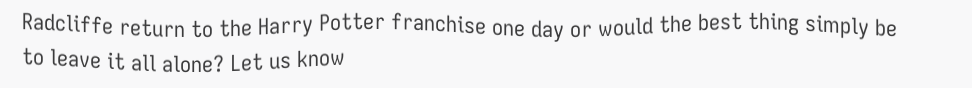Radcliffe return to the Harry Potter franchise one day or would the best thing simply be to leave it all alone? Let us know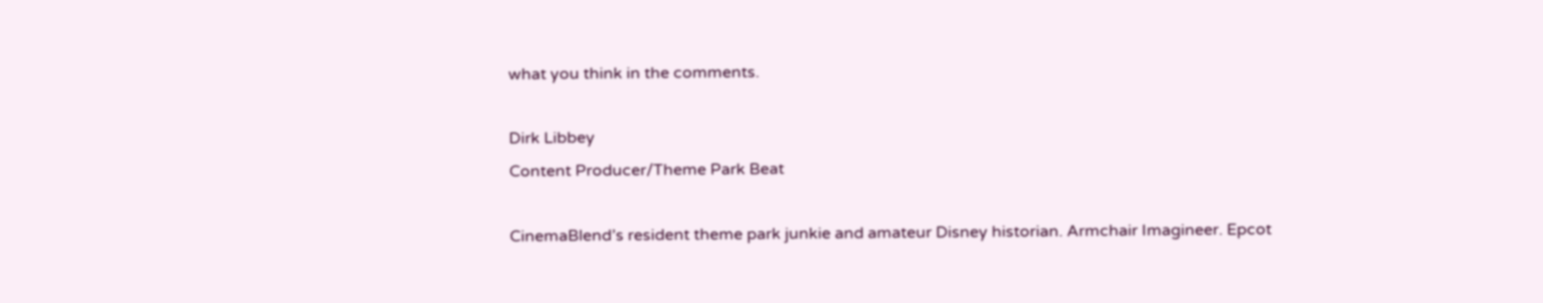what you think in the comments.

Dirk Libbey
Content Producer/Theme Park Beat

CinemaBlend’s resident theme park junkie and amateur Disney historian. Armchair Imagineer. Epcot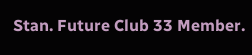Stan. Future Club 33 Member.